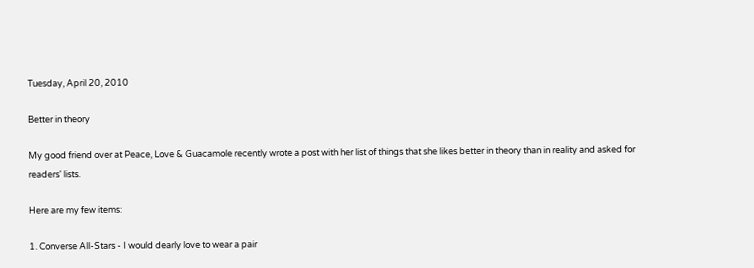Tuesday, April 20, 2010

Better in theory

My good friend over at Peace, Love & Guacamole recently wrote a post with her list of things that she likes better in theory than in reality and asked for readers' lists.

Here are my few items:

1. Converse All-Stars - I would dearly love to wear a pair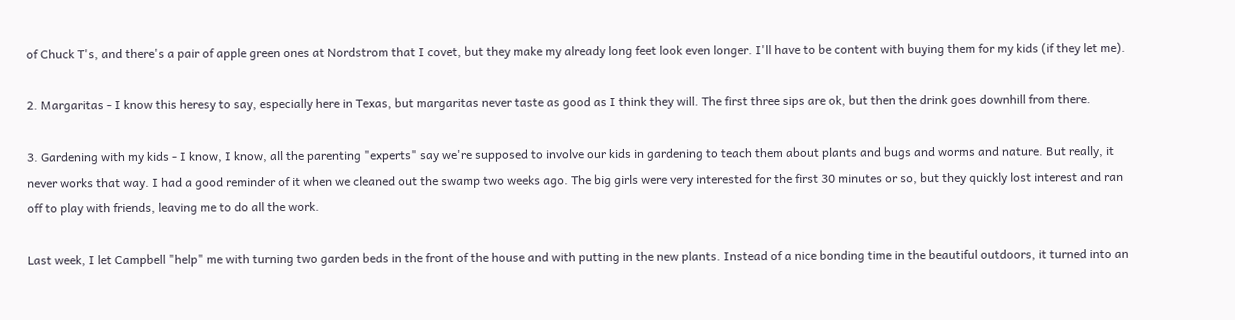of Chuck T's, and there's a pair of apple green ones at Nordstrom that I covet, but they make my already long feet look even longer. I'll have to be content with buying them for my kids (if they let me).

2. Margaritas - I know this heresy to say, especially here in Texas, but margaritas never taste as good as I think they will. The first three sips are ok, but then the drink goes downhill from there.

3. Gardening with my kids - I know, I know, all the parenting "experts" say we're supposed to involve our kids in gardening to teach them about plants and bugs and worms and nature. But really, it never works that way. I had a good reminder of it when we cleaned out the swamp two weeks ago. The big girls were very interested for the first 30 minutes or so, but they quickly lost interest and ran off to play with friends, leaving me to do all the work.

Last week, I let Campbell "help" me with turning two garden beds in the front of the house and with putting in the new plants. Instead of a nice bonding time in the beautiful outdoors, it turned into an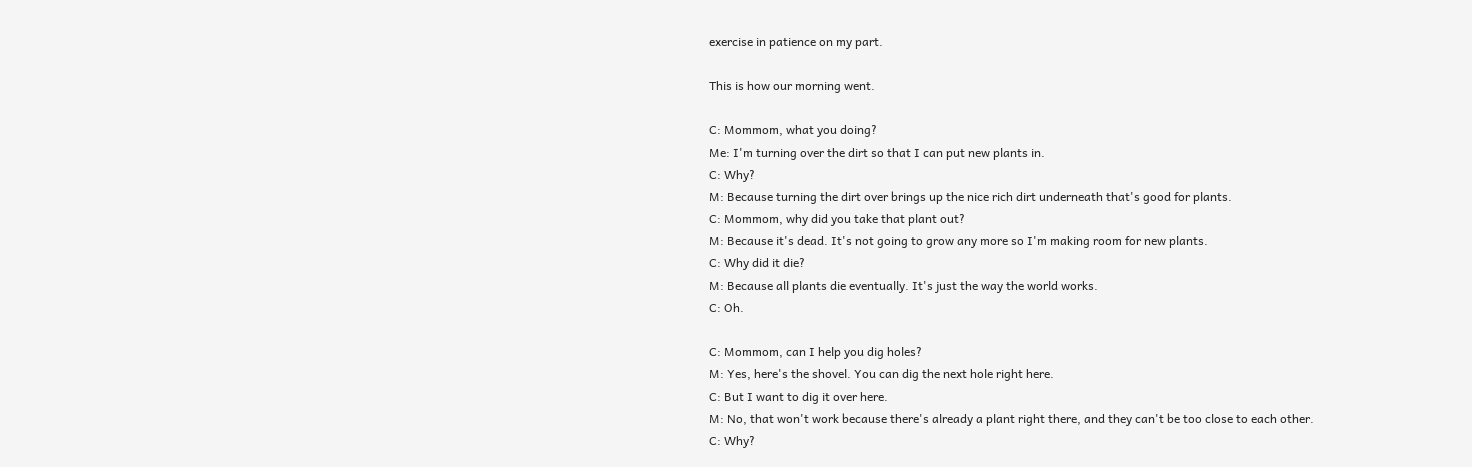exercise in patience on my part.

This is how our morning went.

C: Mommom, what you doing?
Me: I'm turning over the dirt so that I can put new plants in.
C: Why?
M: Because turning the dirt over brings up the nice rich dirt underneath that's good for plants.
C: Mommom, why did you take that plant out?
M: Because it's dead. It's not going to grow any more so I'm making room for new plants.
C: Why did it die?
M: Because all plants die eventually. It's just the way the world works.
C: Oh.

C: Mommom, can I help you dig holes?
M: Yes, here's the shovel. You can dig the next hole right here.
C: But I want to dig it over here.
M: No, that won't work because there's already a plant right there, and they can't be too close to each other.
C: Why?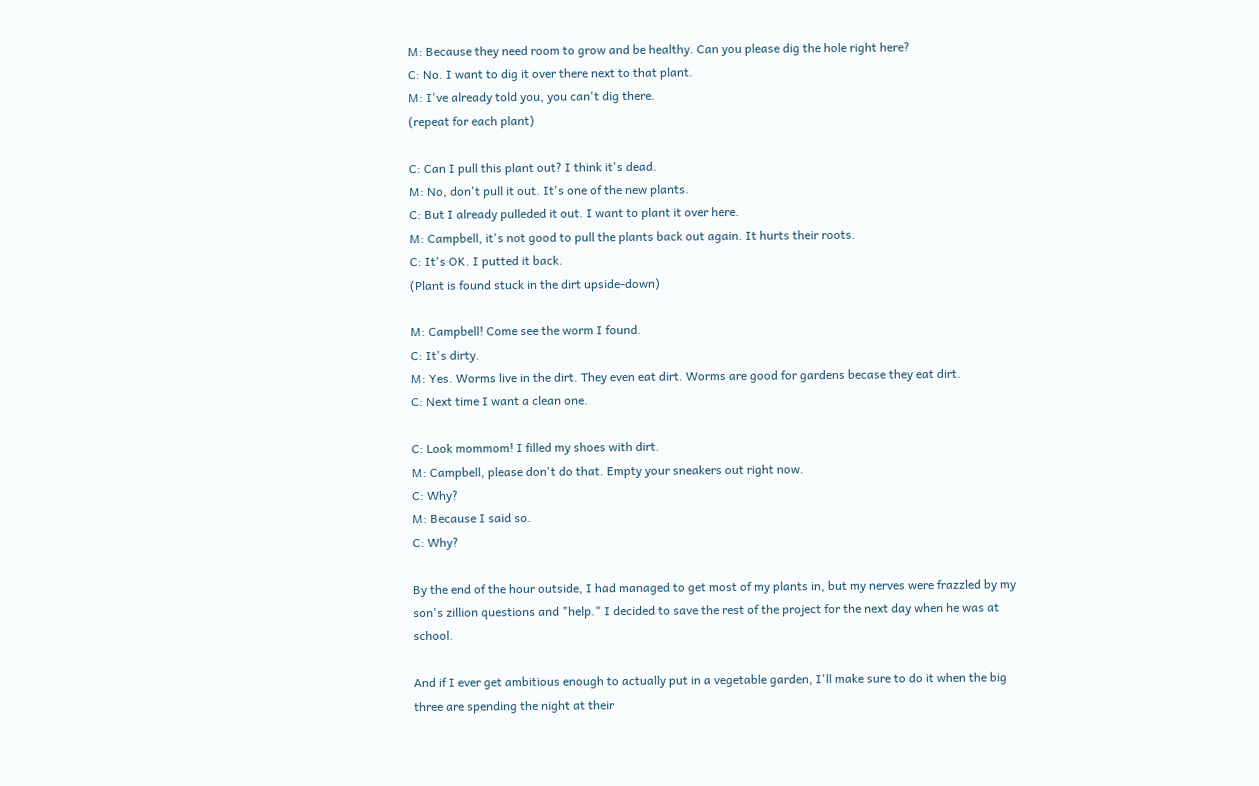M: Because they need room to grow and be healthy. Can you please dig the hole right here?
C: No. I want to dig it over there next to that plant.
M: I've already told you, you can't dig there.
(repeat for each plant)

C: Can I pull this plant out? I think it's dead.
M: No, don't pull it out. It's one of the new plants.
C: But I already pulleded it out. I want to plant it over here.
M: Campbell, it's not good to pull the plants back out again. It hurts their roots.
C: It's OK. I putted it back.
(Plant is found stuck in the dirt upside-down)

M: Campbell! Come see the worm I found.
C: It's dirty.
M: Yes. Worms live in the dirt. They even eat dirt. Worms are good for gardens becase they eat dirt.
C: Next time I want a clean one.

C: Look mommom! I filled my shoes with dirt.
M: Campbell, please don't do that. Empty your sneakers out right now.
C: Why?
M: Because I said so.
C: Why?

By the end of the hour outside, I had managed to get most of my plants in, but my nerves were frazzled by my son's zillion questions and "help." I decided to save the rest of the project for the next day when he was at school.

And if I ever get ambitious enough to actually put in a vegetable garden, I'll make sure to do it when the big three are spending the night at their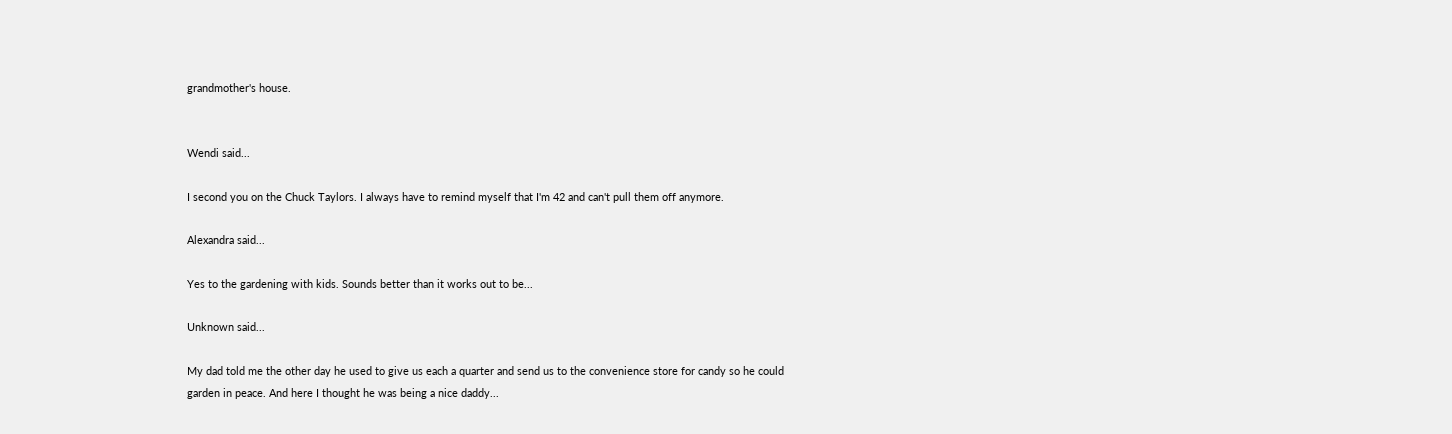grandmother's house.


Wendi said...

I second you on the Chuck Taylors. I always have to remind myself that I'm 42 and can't pull them off anymore.

Alexandra said...

Yes to the gardening with kids. Sounds better than it works out to be...

Unknown said...

My dad told me the other day he used to give us each a quarter and send us to the convenience store for candy so he could garden in peace. And here I thought he was being a nice daddy...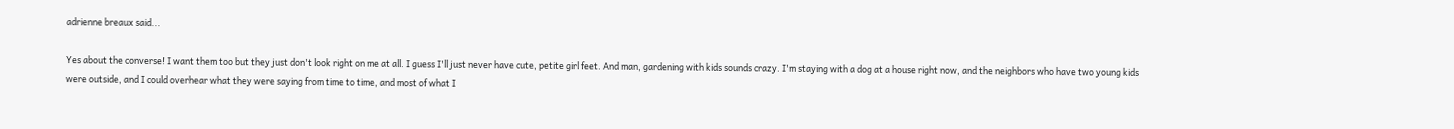adrienne breaux said...

Yes about the converse! I want them too but they just don't look right on me at all. I guess I'll just never have cute, petite girl feet. And man, gardening with kids sounds crazy. I'm staying with a dog at a house right now, and the neighbors who have two young kids were outside, and I could overhear what they were saying from time to time, and most of what I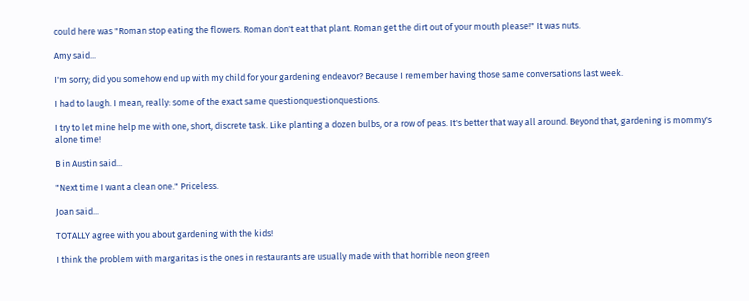could here was "Roman stop eating the flowers. Roman don't eat that plant. Roman get the dirt out of your mouth please!" It was nuts.

Amy said...

I'm sorry; did you somehow end up with my child for your gardening endeavor? Because I remember having those same conversations last week.

I had to laugh. I mean, really: some of the exact same questionquestionquestions.

I try to let mine help me with one, short, discrete task. Like planting a dozen bulbs, or a row of peas. It's better that way all around. Beyond that, gardening is mommy's alone time!

B in Austin said...

"Next time I want a clean one." Priceless.

Joan said...

TOTALLY agree with you about gardening with the kids!

I think the problem with margaritas is the ones in restaurants are usually made with that horrible neon green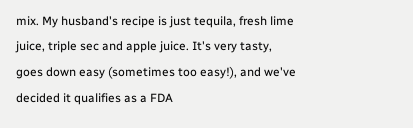mix. My husband's recipe is just tequila, fresh lime juice, triple sec and apple juice. It's very tasty, goes down easy (sometimes too easy!), and we've decided it qualifies as a FDA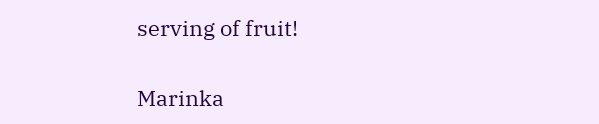serving of fruit!

Marinka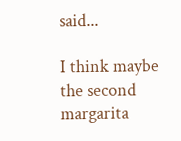said...

I think maybe the second margarita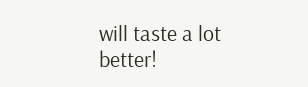will taste a lot better!